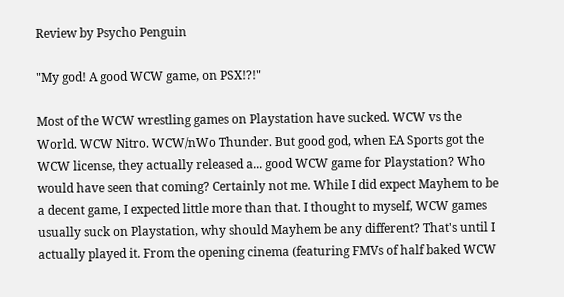Review by Psycho Penguin

"My god! A good WCW game, on PSX!?!"

Most of the WCW wrestling games on Playstation have sucked. WCW vs the World. WCW Nitro. WCW/nWo Thunder. But good god, when EA Sports got the WCW license, they actually released a... good WCW game for Playstation? Who would have seen that coming? Certainly not me. While I did expect Mayhem to be a decent game, I expected little more than that. I thought to myself, WCW games usually suck on Playstation, why should Mayhem be any different? That's until I actually played it. From the opening cinema (featuring FMVs of half baked WCW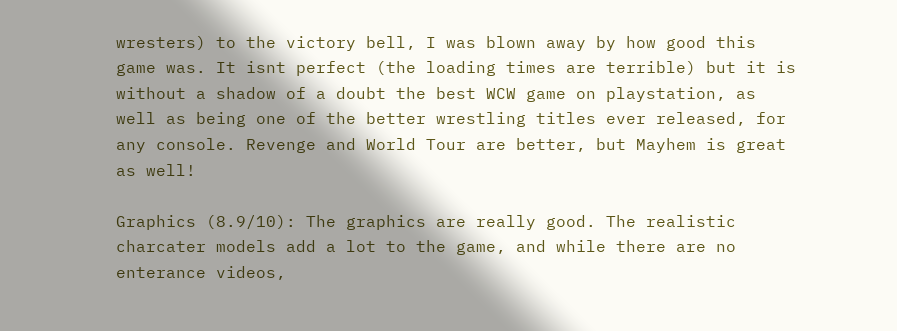wresters) to the victory bell, I was blown away by how good this game was. It isnt perfect (the loading times are terrible) but it is without a shadow of a doubt the best WCW game on playstation, as well as being one of the better wrestling titles ever released, for any console. Revenge and World Tour are better, but Mayhem is great as well!

Graphics (8.9/10): The graphics are really good. The realistic charcater models add a lot to the game, and while there are no enterance videos,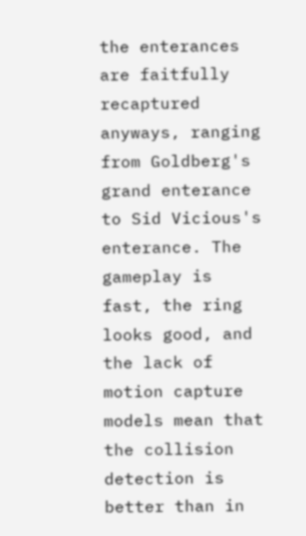the enterances are faitfully recaptured anyways, ranging from Goldberg's grand enterance to Sid Vicious's enterance. The gameplay is fast, the ring looks good, and the lack of motion capture models mean that the collision detection is better than in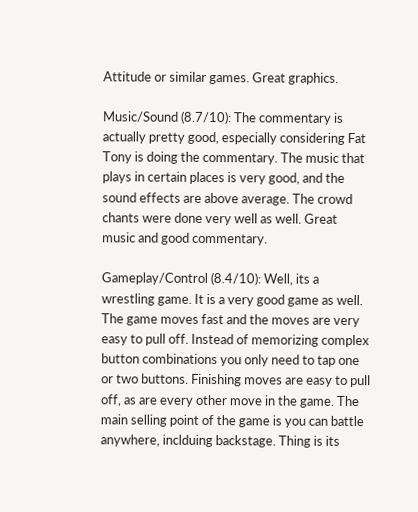Attitude or similar games. Great graphics.

Music/Sound (8.7/10): The commentary is actually pretty good, especially considering Fat Tony is doing the commentary. The music that plays in certain places is very good, and the sound effects are above average. The crowd chants were done very well as well. Great music and good commentary.

Gameplay/Control (8.4/10): Well, its a wrestling game. It is a very good game as well. The game moves fast and the moves are very easy to pull off. Instead of memorizing complex button combinations you only need to tap one or two buttons. Finishing moves are easy to pull off, as are every other move in the game. The main selling point of the game is you can battle anywhere, inclduing backstage. Thing is its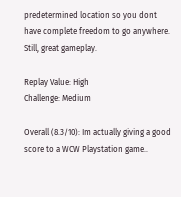predetermined location so you dont have complete freedom to go anywhere. Still, great gameplay.

Replay Value: High
Challenge: Medium

Overall (8.3/10): Im actually giving a good score to a WCW Playstation game..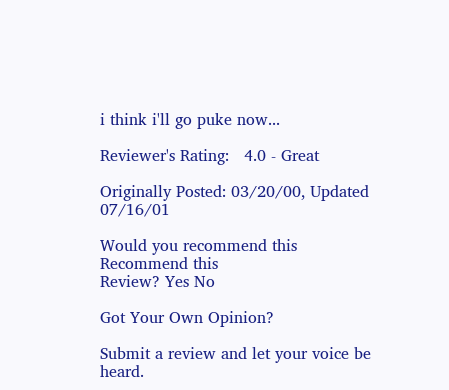i think i'll go puke now...

Reviewer's Rating:   4.0 - Great

Originally Posted: 03/20/00, Updated 07/16/01

Would you recommend this
Recommend this
Review? Yes No

Got Your Own Opinion?

Submit a review and let your voice be heard.